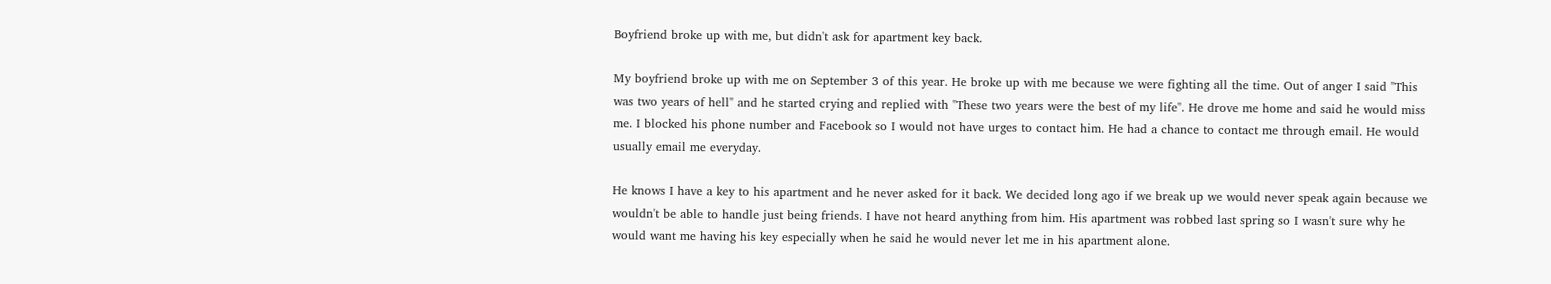Boyfriend broke up with me, but didn't ask for apartment key back.

My boyfriend broke up with me on September 3 of this year. He broke up with me because we were fighting all the time. Out of anger I said "This was two years of hell" and he started crying and replied with "These two years were the best of my life". He drove me home and said he would miss me. I blocked his phone number and Facebook so I would not have urges to contact him. He had a chance to contact me through email. He would usually email me everyday.

He knows I have a key to his apartment and he never asked for it back. We decided long ago if we break up we would never speak again because we wouldn't be able to handle just being friends. I have not heard anything from him. His apartment was robbed last spring so I wasn't sure why he would want me having his key especially when he said he would never let me in his apartment alone.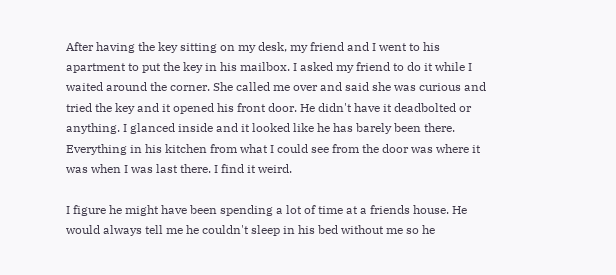After having the key sitting on my desk, my friend and I went to his apartment to put the key in his mailbox. I asked my friend to do it while I waited around the corner. She called me over and said she was curious and tried the key and it opened his front door. He didn't have it deadbolted or anything. I glanced inside and it looked like he has barely been there. Everything in his kitchen from what I could see from the door was where it was when I was last there. I find it weird.

I figure he might have been spending a lot of time at a friends house. He would always tell me he couldn't sleep in his bed without me so he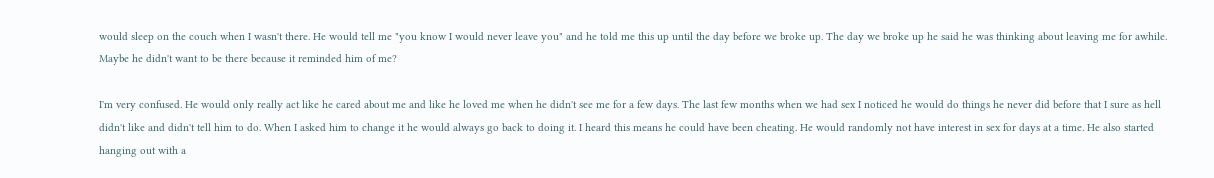would sleep on the couch when I wasn't there. He would tell me "you know I would never leave you" and he told me this up until the day before we broke up. The day we broke up he said he was thinking about leaving me for awhile. Maybe he didn't want to be there because it reminded him of me?

I'm very confused. He would only really act like he cared about me and like he loved me when he didn't see me for a few days. The last few months when we had sex I noticed he would do things he never did before that I sure as hell didn't like and didn't tell him to do. When I asked him to change it he would always go back to doing it. I heard this means he could have been cheating. He would randomly not have interest in sex for days at a time. He also started hanging out with a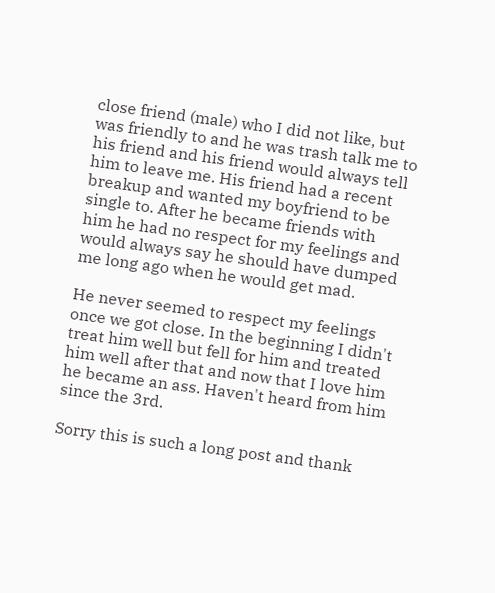close friend (male) who I did not like, but was friendly to and he was trash talk me to his friend and his friend would always tell him to leave me. His friend had a recent breakup and wanted my boyfriend to be single to. After he became friends with him he had no respect for my feelings and would always say he should have dumped me long ago when he would get mad.

He never seemed to respect my feelings once we got close. In the beginning I didn't treat him well but fell for him and treated him well after that and now that I love him he became an ass. Haven't heard from him since the 3rd.

Sorry this is such a long post and thank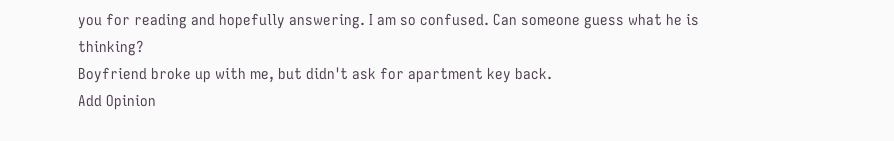you for reading and hopefully answering. I am so confused. Can someone guess what he is thinking?
Boyfriend broke up with me, but didn't ask for apartment key back.
Add Opinion